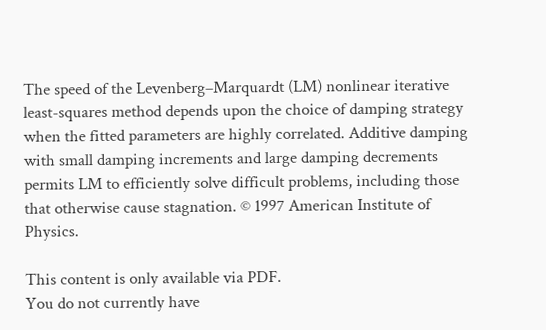The speed of the Levenberg–Marquardt (LM) nonlinear iterative least-squares method depends upon the choice of damping strategy when the fitted parameters are highly correlated. Additive damping with small damping increments and large damping decrements permits LM to efficiently solve difficult problems, including those that otherwise cause stagnation. © 1997 American Institute of Physics.

This content is only available via PDF.
You do not currently have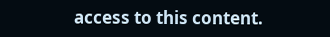access to this content.